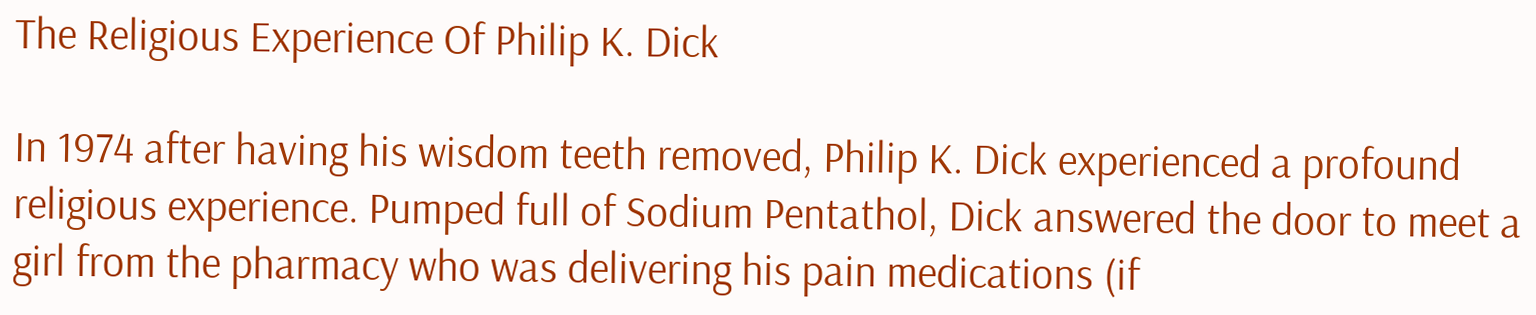The Religious Experience Of Philip K. Dick

In 1974 after having his wisdom teeth removed, Philip K. Dick experienced a profound religious experience. Pumped full of Sodium Pentathol, Dick answered the door to meet a girl from the pharmacy who was delivering his pain medications (if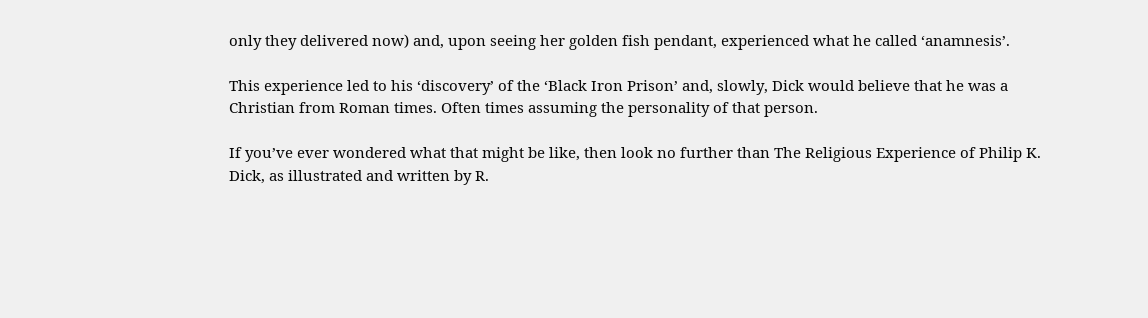only they delivered now) and, upon seeing her golden fish pendant, experienced what he called ‘anamnesis’.

This experience led to his ‘discovery’ of the ‘Black Iron Prison’ and, slowly, Dick would believe that he was a Christian from Roman times. Often times assuming the personality of that person.

If you’ve ever wondered what that might be like, then look no further than The Religious Experience of Philip K. Dick, as illustrated and written by R.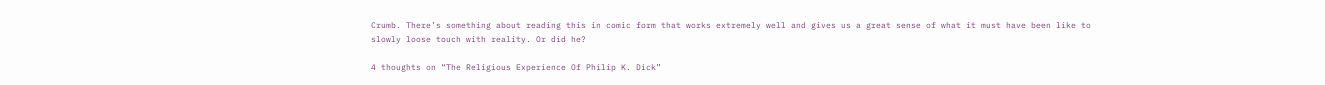Crumb. There’s something about reading this in comic form that works extremely well and gives us a great sense of what it must have been like to slowly loose touch with reality. Or did he?

4 thoughts on “The Religious Experience Of Philip K. Dick”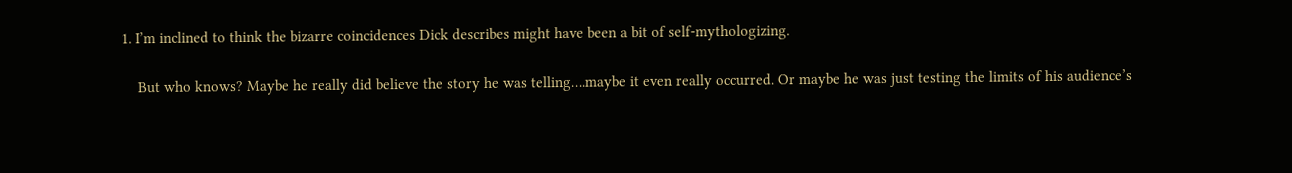1. I’m inclined to think the bizarre coincidences Dick describes might have been a bit of self-mythologizing.

    But who knows? Maybe he really did believe the story he was telling….maybe it even really occurred. Or maybe he was just testing the limits of his audience’s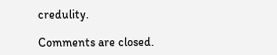credulity.

Comments are closed.